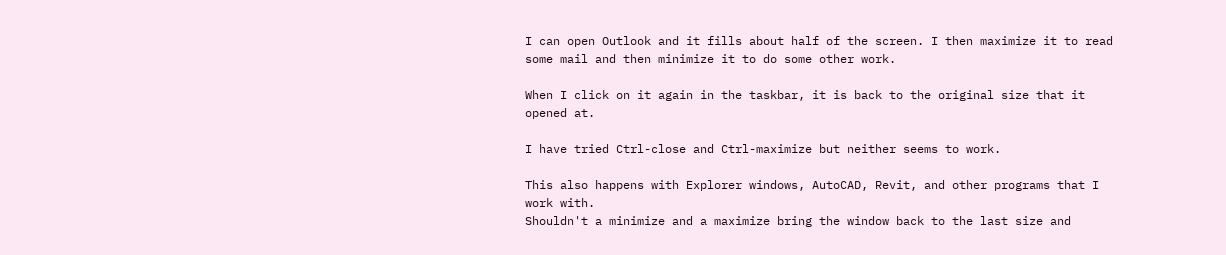I can open Outlook and it fills about half of the screen. I then maximize it to read some mail and then minimize it to do some other work.

When I click on it again in the taskbar, it is back to the original size that it opened at.

I have tried Ctrl-close and Ctrl-maximize but neither seems to work.

This also happens with Explorer windows, AutoCAD, Revit, and other programs that I work with.
Shouldn't a minimize and a maximize bring the window back to the last size and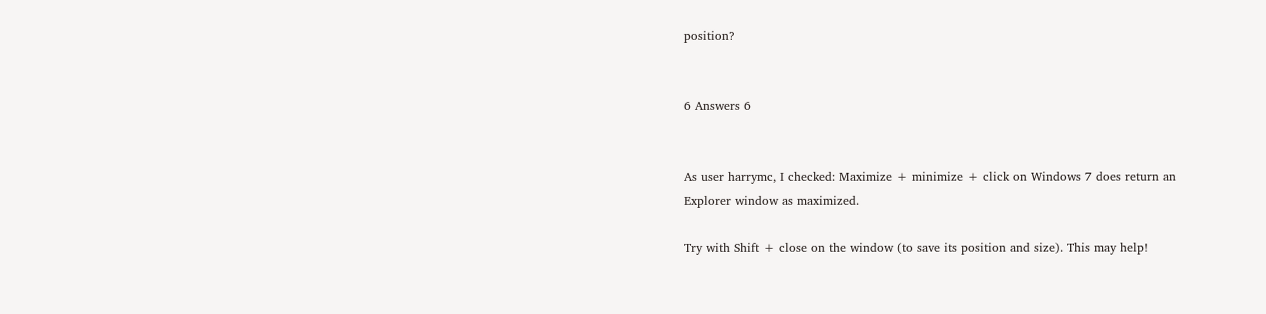position?


6 Answers 6


As user harrymc, I checked: Maximize + minimize + click on Windows 7 does return an Explorer window as maximized.

Try with Shift + close on the window (to save its position and size). This may help!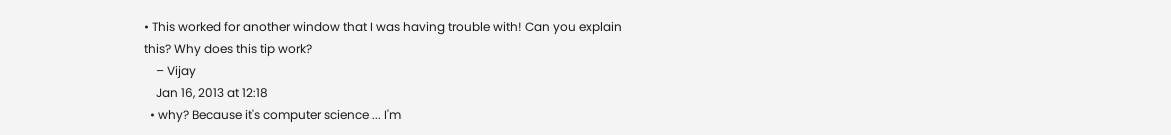• This worked for another window that I was having trouble with! Can you explain this? Why does this tip work?
    – Vijay
    Jan 16, 2013 at 12:18
  • why? Because it's computer science ... I'm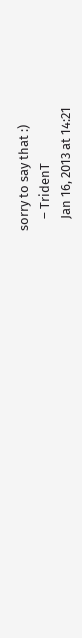sorry to say that :)
    – TridenT
    Jan 16, 2013 at 14:21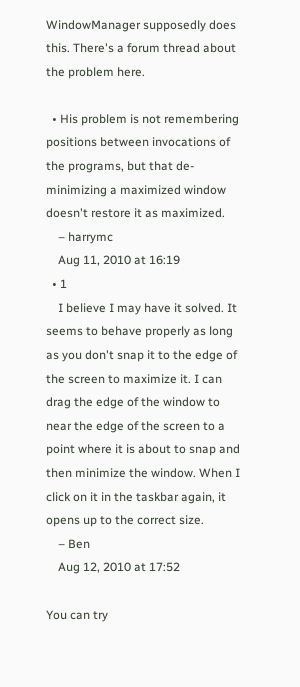WindowManager supposedly does this. There's a forum thread about the problem here.

  • His problem is not remembering positions between invocations of the programs, but that de-minimizing a maximized window doesn't restore it as maximized.
    – harrymc
    Aug 11, 2010 at 16:19
  • 1
    I believe I may have it solved. It seems to behave properly as long as you don't snap it to the edge of the screen to maximize it. I can drag the edge of the window to near the edge of the screen to a point where it is about to snap and then minimize the window. When I click on it in the taskbar again, it opens up to the correct size.
    – Ben
    Aug 12, 2010 at 17:52

You can try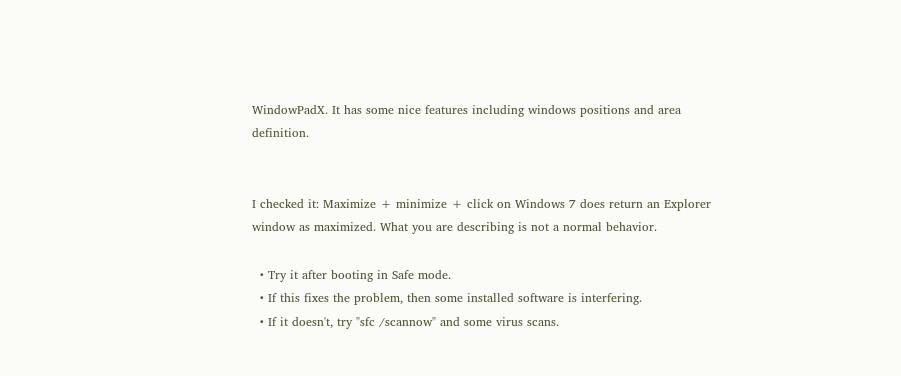WindowPadX. It has some nice features including windows positions and area definition.


I checked it: Maximize + minimize + click on Windows 7 does return an Explorer window as maximized. What you are describing is not a normal behavior.

  • Try it after booting in Safe mode.
  • If this fixes the problem, then some installed software is interfering.
  • If it doesn't, try "sfc /scannow" and some virus scans.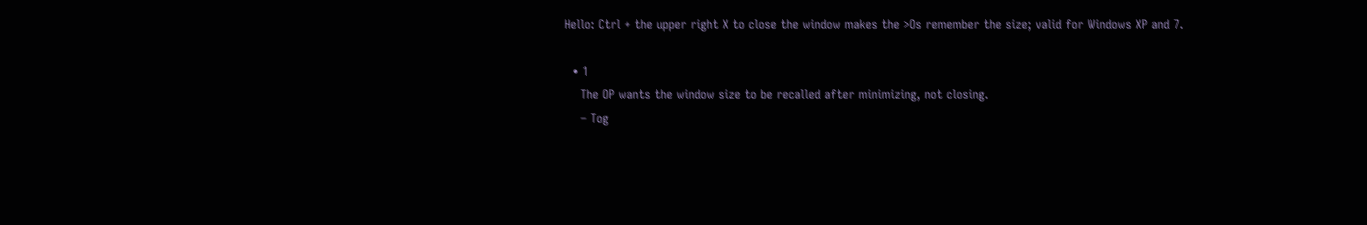Hello: Ctrl + the upper right X to close the window makes the >Os remember the size; valid for Windows XP and 7.

  • 1
    The OP wants the window size to be recalled after minimizing, not closing.
    – Tog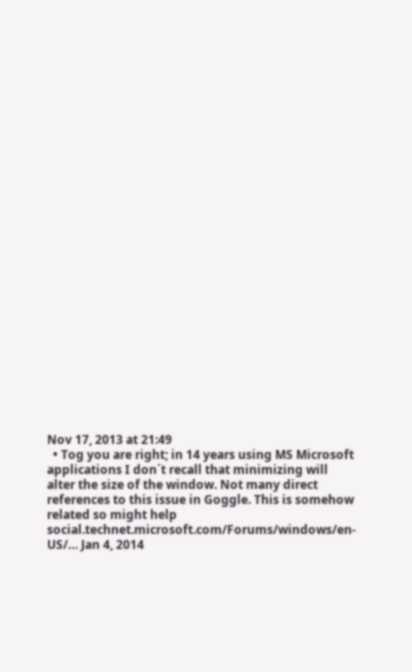Nov 17, 2013 at 21:49
  • Tog you are right; in 14 years using MS Microsoft applications I don´t recall that minimizing will alter the size of the window. Not many direct references to this issue in Goggle. This is somehow related so might help social.technet.microsoft.com/Forums/windows/en-US/… Jan 4, 2014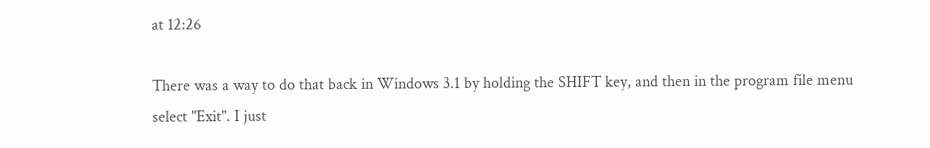at 12:26

There was a way to do that back in Windows 3.1 by holding the SHIFT key, and then in the program file menu select "Exit". I just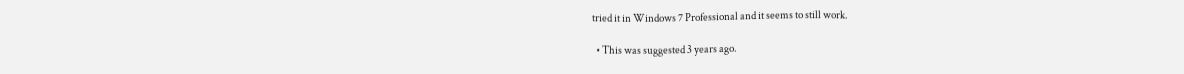tried it in Windows 7 Professional and it seems to still work.

  • This was suggested 3 years ago.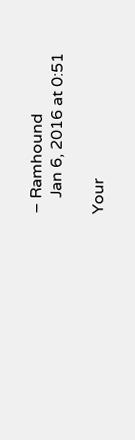– Ramhound
    Jan 6, 2016 at 0:51

Your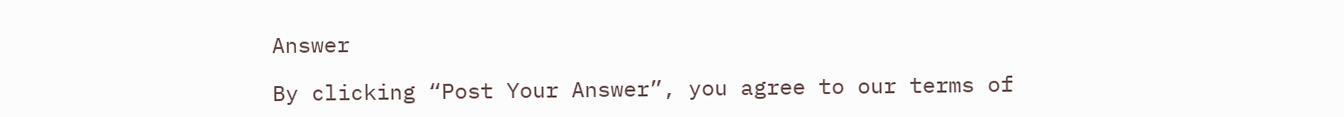Answer

By clicking “Post Your Answer”, you agree to our terms of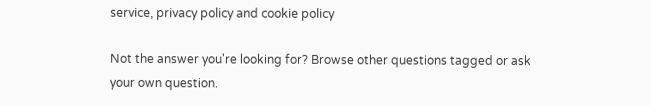service, privacy policy and cookie policy

Not the answer you're looking for? Browse other questions tagged or ask your own question.